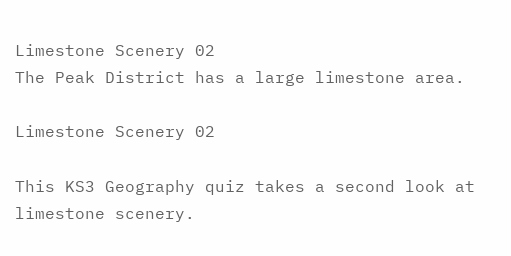Limestone Scenery 02
The Peak District has a large limestone area.

Limestone Scenery 02

This KS3 Geography quiz takes a second look at limestone scenery.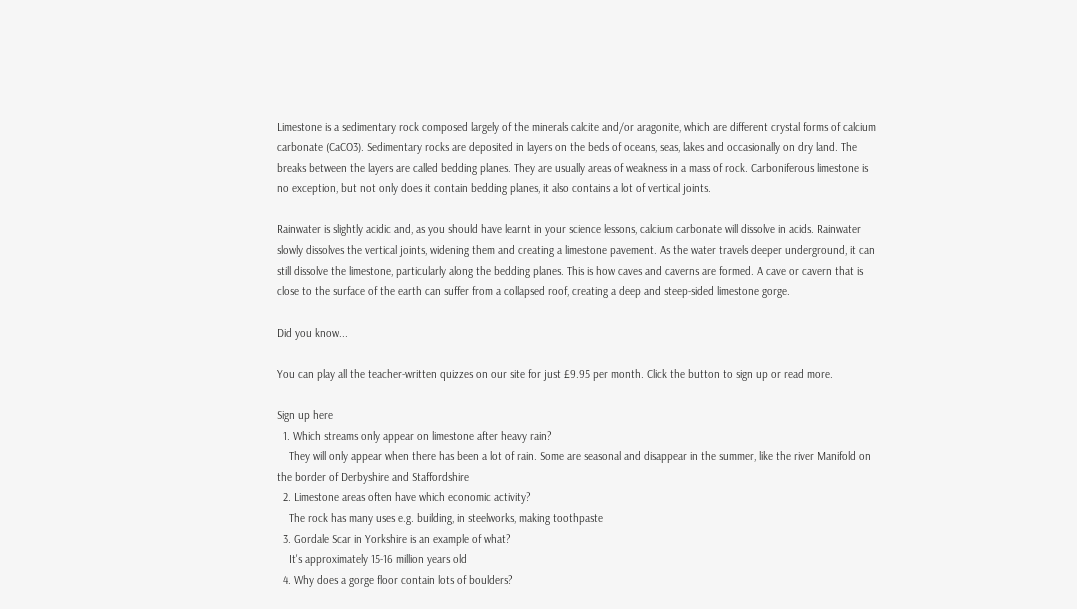Limestone is a sedimentary rock composed largely of the minerals calcite and/or aragonite, which are different crystal forms of calcium carbonate (CaCO3). Sedimentary rocks are deposited in layers on the beds of oceans, seas, lakes and occasionally on dry land. The breaks between the layers are called bedding planes. They are usually areas of weakness in a mass of rock. Carboniferous limestone is no exception, but not only does it contain bedding planes, it also contains a lot of vertical joints.

Rainwater is slightly acidic and, as you should have learnt in your science lessons, calcium carbonate will dissolve in acids. Rainwater slowly dissolves the vertical joints, widening them and creating a limestone pavement. As the water travels deeper underground, it can still dissolve the limestone, particularly along the bedding planes. This is how caves and caverns are formed. A cave or cavern that is close to the surface of the earth can suffer from a collapsed roof, creating a deep and steep-sided limestone gorge.

Did you know...

You can play all the teacher-written quizzes on our site for just £9.95 per month. Click the button to sign up or read more.

Sign up here
  1. Which streams only appear on limestone after heavy rain?
    They will only appear when there has been a lot of rain. Some are seasonal and disappear in the summer, like the river Manifold on the border of Derbyshire and Staffordshire
  2. Limestone areas often have which economic activity?
    The rock has many uses e.g. building, in steelworks, making toothpaste
  3. Gordale Scar in Yorkshire is an example of what?
    It's approximately 15-16 million years old
  4. Why does a gorge floor contain lots of boulders?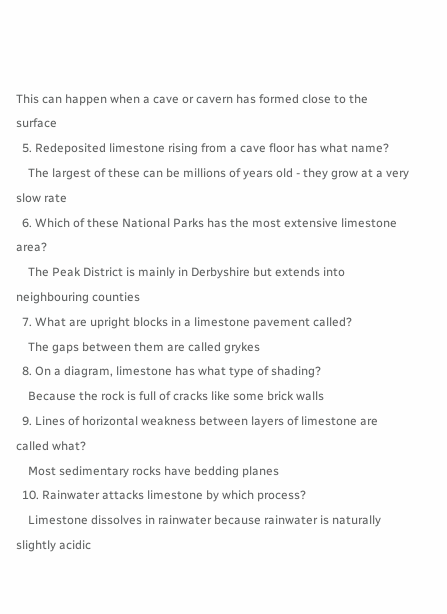This can happen when a cave or cavern has formed close to the surface
  5. Redeposited limestone rising from a cave floor has what name?
    The largest of these can be millions of years old - they grow at a very slow rate
  6. Which of these National Parks has the most extensive limestone area?
    The Peak District is mainly in Derbyshire but extends into neighbouring counties
  7. What are upright blocks in a limestone pavement called?
    The gaps between them are called grykes
  8. On a diagram, limestone has what type of shading?
    Because the rock is full of cracks like some brick walls
  9. Lines of horizontal weakness between layers of limestone are called what?
    Most sedimentary rocks have bedding planes
  10. Rainwater attacks limestone by which process?
    Limestone dissolves in rainwater because rainwater is naturally slightly acidic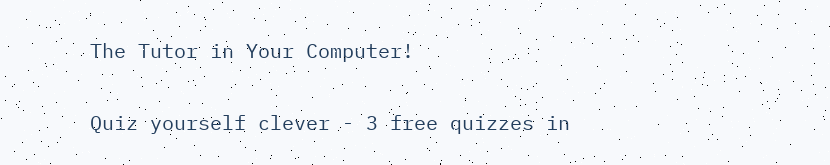The Tutor in Your Computer!

Quiz yourself clever - 3 free quizzes in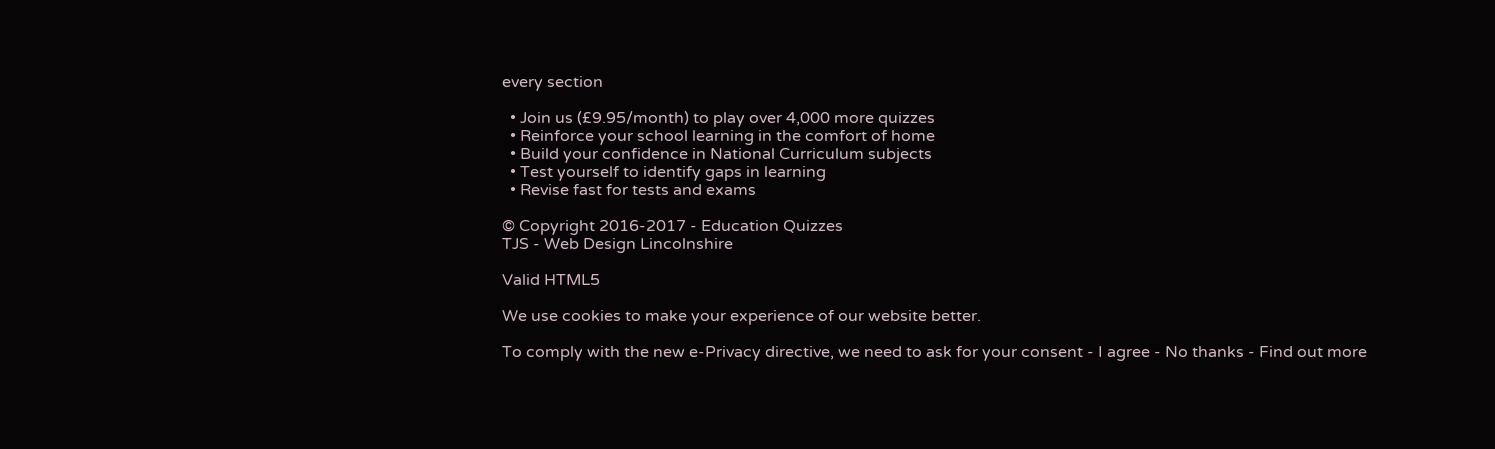every section

  • Join us (£9.95/month) to play over 4,000 more quizzes
  • Reinforce your school learning in the comfort of home
  • Build your confidence in National Curriculum subjects
  • Test yourself to identify gaps in learning
  • Revise fast for tests and exams

© Copyright 2016-2017 - Education Quizzes
TJS - Web Design Lincolnshire

Valid HTML5

We use cookies to make your experience of our website better.

To comply with the new e-Privacy directive, we need to ask for your consent - I agree - No thanks - Find out more